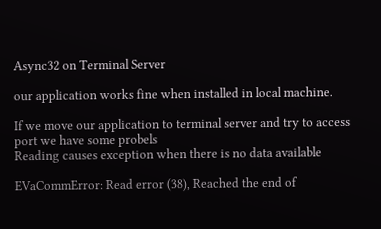Async32 on Terminal Server

our application works fine when installed in local machine.

If we move our application to terminal server and try to access port we have some probels
Reading causes exception when there is no data available

EVaCommError: Read error (38), Reached the end of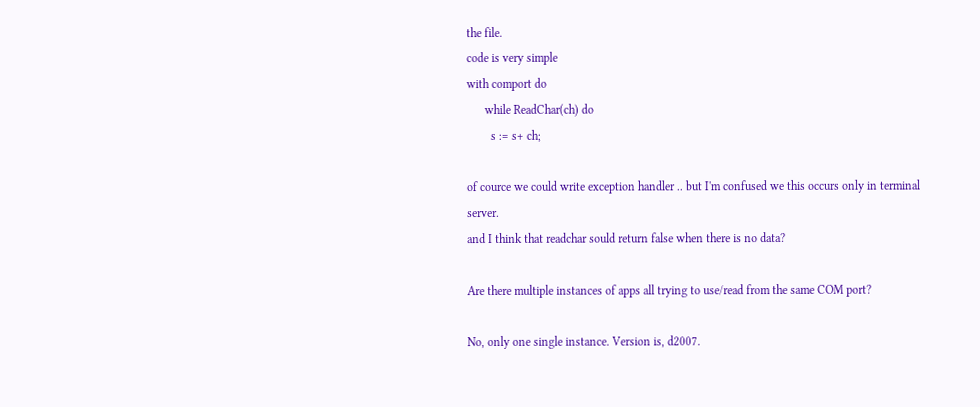the file.
code is very simple
with comport do
      while ReadChar(ch) do
        s := s+ ch;

of cource we could write exception handler .. but I'm confused we this occurs only in terminal server.
and I think that readchar sould return false when there is no data?

Are there multiple instances of apps all trying to use/read from the same COM port?

No, only one single instance. Version is, d2007.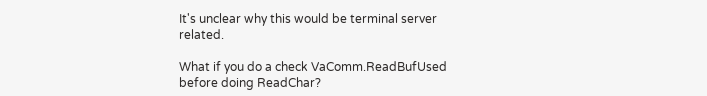It's unclear why this would be terminal server related.

What if you do a check VaComm.ReadBufUsed before doing ReadChar?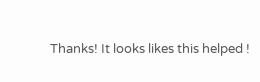Thanks! It looks likes this helped !